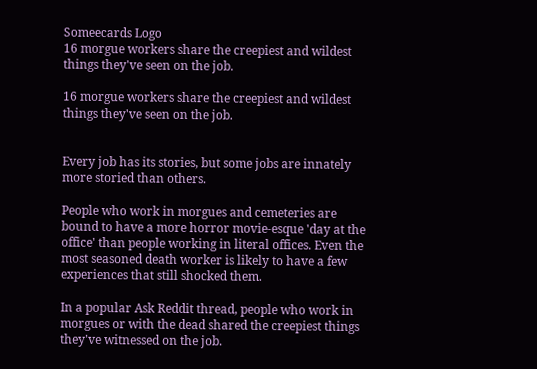Someecards Logo
16 morgue workers share the creepiest and wildest things they've seen on the job.

16 morgue workers share the creepiest and wildest things they've seen on the job.


Every job has its stories, but some jobs are innately more storied than others.

People who work in morgues and cemeteries are bound to have a more horror movie-esque 'day at the office' than people working in literal offices. Even the most seasoned death worker is likely to have a few experiences that still shocked them.

In a popular Ask Reddit thread, people who work in morgues or with the dead shared the creepiest things they've witnessed on the job.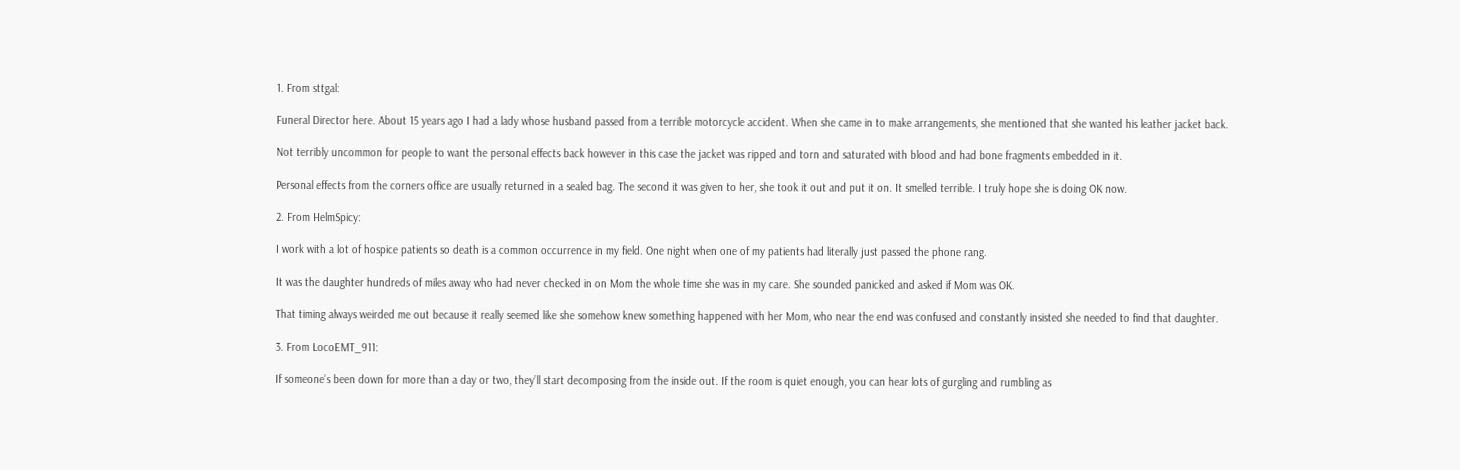1. From sttgal:

Funeral Director here. About 15 years ago I had a lady whose husband passed from a terrible motorcycle accident. When she came in to make arrangements, she mentioned that she wanted his leather jacket back.

Not terribly uncommon for people to want the personal effects back however in this case the jacket was ripped and torn and saturated with blood and had bone fragments embedded in it.

Personal effects from the corners office are usually returned in a sealed bag. The second it was given to her, she took it out and put it on. It smelled terrible. I truly hope she is doing OK now.

2. From HelmSpicy:

I work with a lot of hospice patients so death is a common occurrence in my field. One night when one of my patients had literally just passed the phone rang.

It was the daughter hundreds of miles away who had never checked in on Mom the whole time she was in my care. She sounded panicked and asked if Mom was OK.

That timing always weirded me out because it really seemed like she somehow knew something happened with her Mom, who near the end was confused and constantly insisted she needed to find that daughter.

3. From LocoEMT_911:

If someone’s been down for more than a day or two, they’ll start decomposing from the inside out. If the room is quiet enough, you can hear lots of gurgling and rumbling as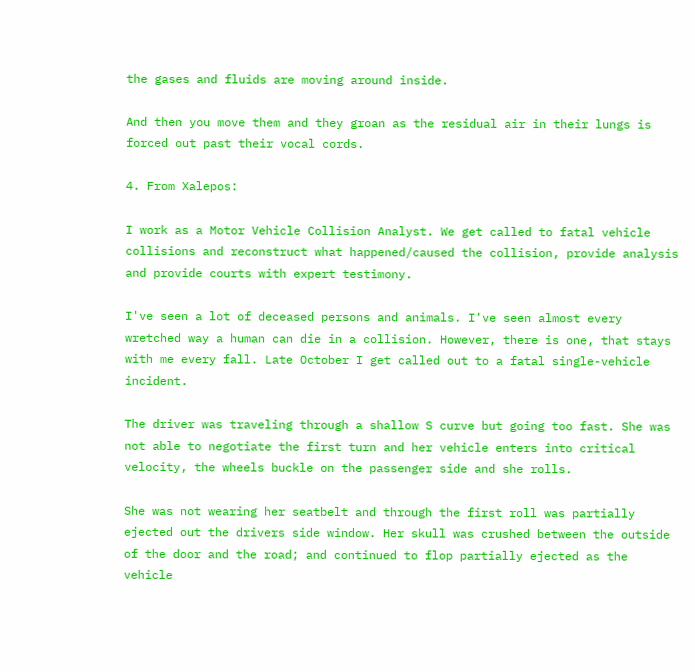the gases and fluids are moving around inside.

And then you move them and they groan as the residual air in their lungs is forced out past their vocal cords.

4. From Xalepos:

I work as a Motor Vehicle Collision Analyst. We get called to fatal vehicle collisions and reconstruct what happened/caused the collision, provide analysis and provide courts with expert testimony.

I've seen a lot of deceased persons and animals. I've seen almost every wretched way a human can die in a collision. However, there is one, that stays with me every fall. Late October I get called out to a fatal single-vehicle incident.

The driver was traveling through a shallow S curve but going too fast. She was not able to negotiate the first turn and her vehicle enters into critical velocity, the wheels buckle on the passenger side and she rolls.

She was not wearing her seatbelt and through the first roll was partially ejected out the drivers side window. Her skull was crushed between the outside of the door and the road; and continued to flop partially ejected as the vehicle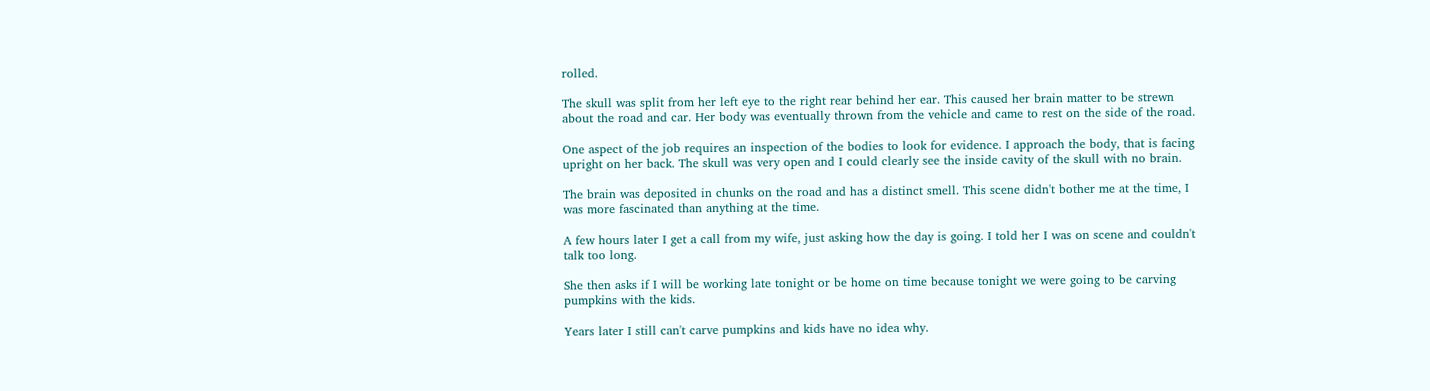rolled.

The skull was split from her left eye to the right rear behind her ear. This caused her brain matter to be strewn about the road and car. Her body was eventually thrown from the vehicle and came to rest on the side of the road.

One aspect of the job requires an inspection of the bodies to look for evidence. I approach the body, that is facing upright on her back. The skull was very open and I could clearly see the inside cavity of the skull with no brain.

The brain was deposited in chunks on the road and has a distinct smell. This scene didn't bother me at the time, I was more fascinated than anything at the time.

A few hours later I get a call from my wife, just asking how the day is going. I told her I was on scene and couldn't talk too long.

She then asks if I will be working late tonight or be home on time because tonight we were going to be carving pumpkins with the kids.

Years later I still can't carve pumpkins and kids have no idea why.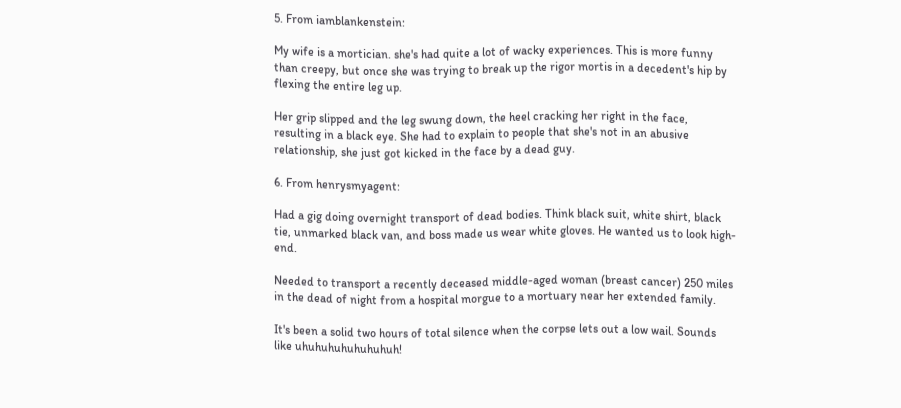5. From iamblankenstein:

My wife is a mortician. she's had quite a lot of wacky experiences. This is more funny than creepy, but once she was trying to break up the rigor mortis in a decedent's hip by flexing the entire leg up.

Her grip slipped and the leg swung down, the heel cracking her right in the face, resulting in a black eye. She had to explain to people that she's not in an abusive relationship, she just got kicked in the face by a dead guy.

6. From henrysmyagent:

Had a gig doing overnight transport of dead bodies. Think black suit, white shirt, black tie, unmarked black van, and boss made us wear white gloves. He wanted us to look high-end.

Needed to transport a recently deceased middle-aged woman (breast cancer) 250 miles in the dead of night from a hospital morgue to a mortuary near her extended family.

It's been a solid two hours of total silence when the corpse lets out a low wail. Sounds like uhuhuhuhuhuhuhuh!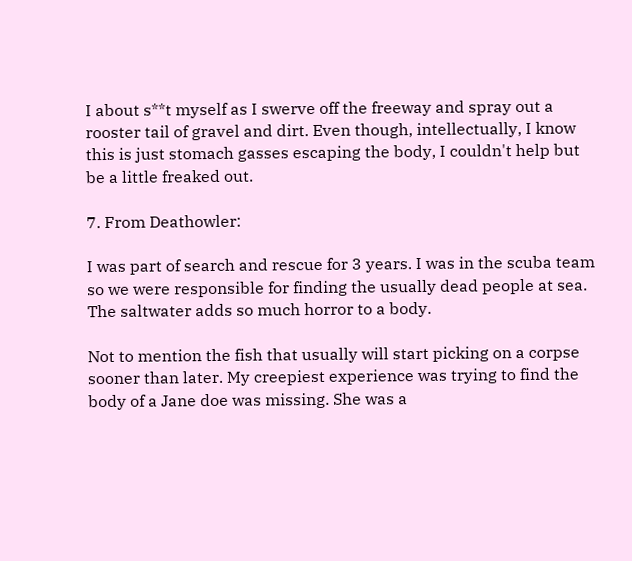I about s**t myself as I swerve off the freeway and spray out a rooster tail of gravel and dirt. Even though, intellectually, I know this is just stomach gasses escaping the body, I couldn't help but be a little freaked out.

7. From Deathowler:

I was part of search and rescue for 3 years. I was in the scuba team so we were responsible for finding the usually dead people at sea. The saltwater adds so much horror to a body.

Not to mention the fish that usually will start picking on a corpse sooner than later. My creepiest experience was trying to find the body of a Jane doe was missing. She was a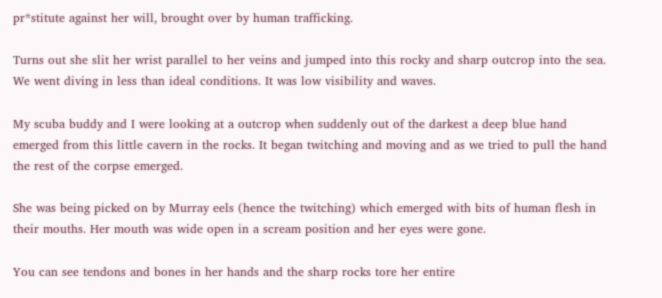pr*stitute against her will, brought over by human trafficking.

Turns out she slit her wrist parallel to her veins and jumped into this rocky and sharp outcrop into the sea. We went diving in less than ideal conditions. It was low visibility and waves.

My scuba buddy and I were looking at a outcrop when suddenly out of the darkest a deep blue hand emerged from this little cavern in the rocks. It began twitching and moving and as we tried to pull the hand the rest of the corpse emerged.

She was being picked on by Murray eels (hence the twitching) which emerged with bits of human flesh in their mouths. Her mouth was wide open in a scream position and her eyes were gone.

You can see tendons and bones in her hands and the sharp rocks tore her entire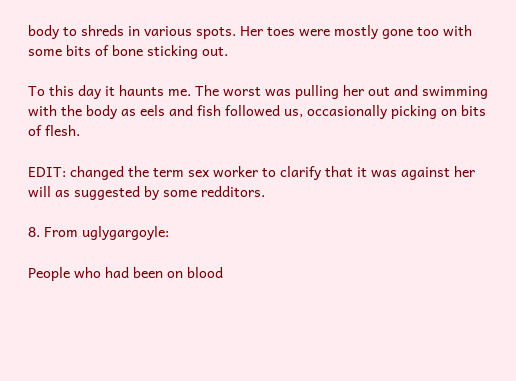body to shreds in various spots. Her toes were mostly gone too with some bits of bone sticking out.

To this day it haunts me. The worst was pulling her out and swimming with the body as eels and fish followed us, occasionally picking on bits of flesh.

EDIT: changed the term sex worker to clarify that it was against her will as suggested by some redditors.

8. From uglygargoyle:

People who had been on blood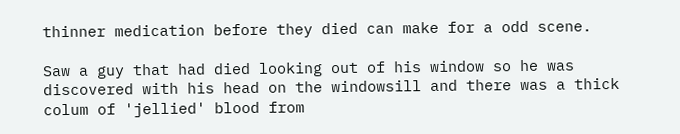thinner medication before they died can make for a odd scene.

Saw a guy that had died looking out of his window so he was discovered with his head on the windowsill and there was a thick colum of 'jellied' blood from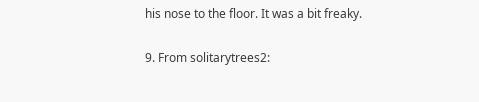his nose to the floor. It was a bit freaky.

9. From solitarytrees2: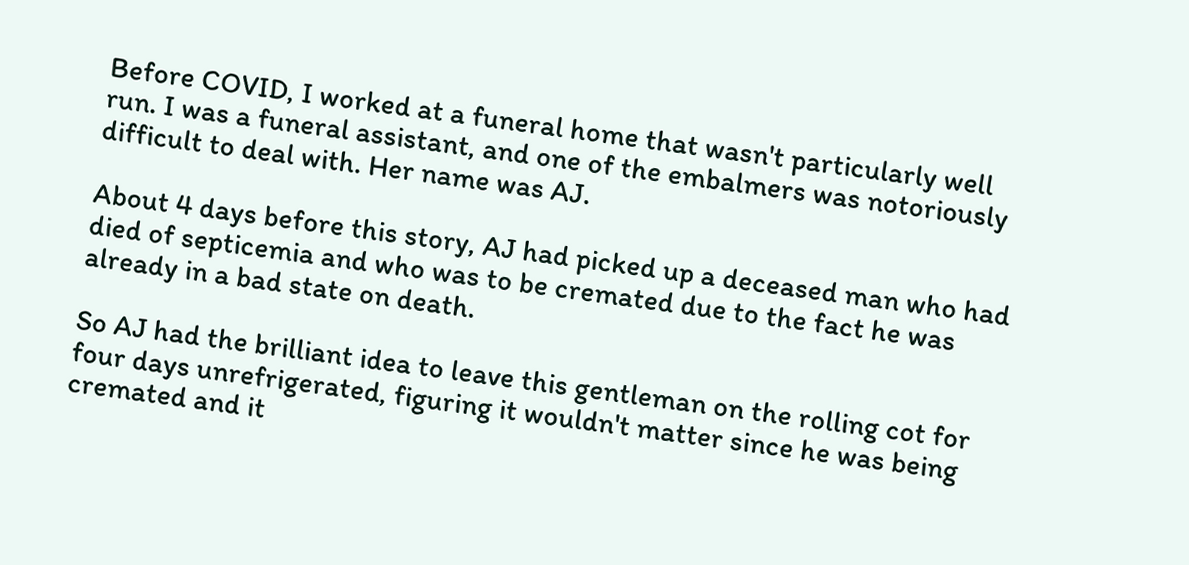Before COVID, I worked at a funeral home that wasn't particularly well run. I was a funeral assistant, and one of the embalmers was notoriously difficult to deal with. Her name was AJ.

About 4 days before this story, AJ had picked up a deceased man who had died of septicemia and who was to be cremated due to the fact he was already in a bad state on death.

So AJ had the brilliant idea to leave this gentleman on the rolling cot for four days unrefrigerated, figuring it wouldn't matter since he was being cremated and it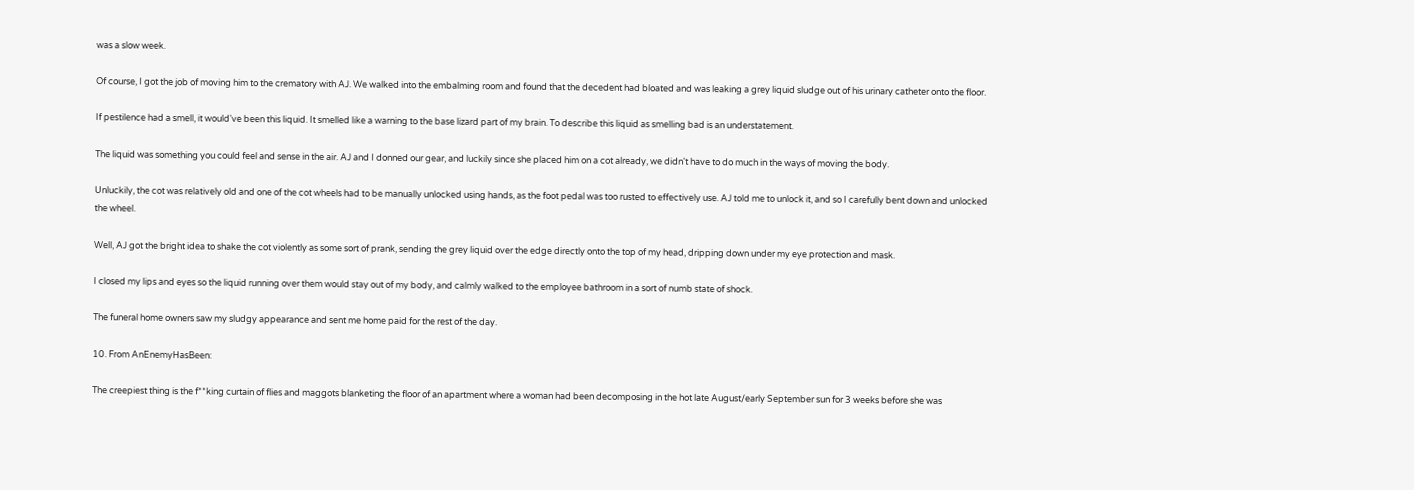was a slow week.

Of course, I got the job of moving him to the crematory with AJ. We walked into the embalming room and found that the decedent had bloated and was leaking a grey liquid sludge out of his urinary catheter onto the floor.

If pestilence had a smell, it would've been this liquid. It smelled like a warning to the base lizard part of my brain. To describe this liquid as smelling bad is an understatement.

The liquid was something you could feel and sense in the air. AJ and I donned our gear, and luckily since she placed him on a cot already, we didn't have to do much in the ways of moving the body.

Unluckily, the cot was relatively old and one of the cot wheels had to be manually unlocked using hands, as the foot pedal was too rusted to effectively use. AJ told me to unlock it, and so I carefully bent down and unlocked the wheel.

Well, AJ got the bright idea to shake the cot violently as some sort of prank, sending the grey liquid over the edge directly onto the top of my head, dripping down under my eye protection and mask.

I closed my lips and eyes so the liquid running over them would stay out of my body, and calmly walked to the employee bathroom in a sort of numb state of shock.

The funeral home owners saw my sludgy appearance and sent me home paid for the rest of the day.

10. From AnEnemyHasBeen:

The creepiest thing is the f**king curtain of flies and maggots blanketing the floor of an apartment where a woman had been decomposing in the hot late August/early September sun for 3 weeks before she was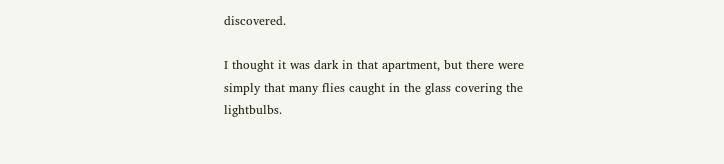discovered.

I thought it was dark in that apartment, but there were simply that many flies caught in the glass covering the lightbulbs.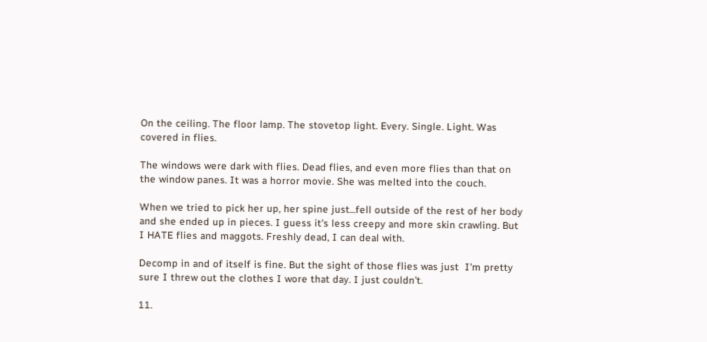On the ceiling. The floor lamp. The stovetop light. Every. Single. Light. Was covered in flies.

The windows were dark with flies. Dead flies, and even more flies than that on the window panes. It was a horror movie. She was melted into the couch.

When we tried to pick her up, her spine just...fell outside of the rest of her body and she ended up in pieces. I guess it's less creepy and more skin crawling. But I HATE flies and maggots. Freshly dead, I can deal with.

Decomp in and of itself is fine. But the sight of those flies was just  I'm pretty sure I threw out the clothes I wore that day. I just couldn't.

11.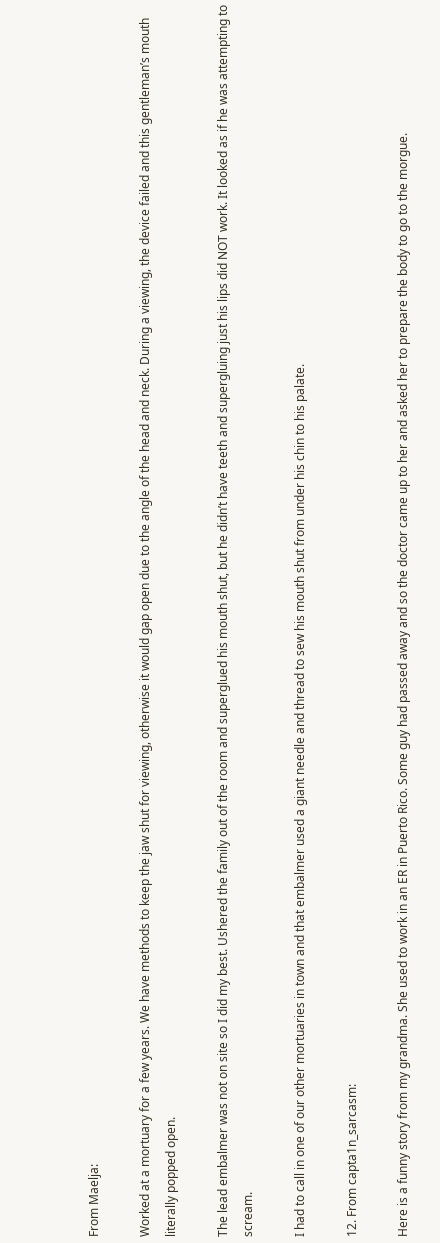From Maelja:

Worked at a mortuary for a few years. We have methods to keep the jaw shut for viewing, otherwise it would gap open due to the angle of the head and neck. During a viewing, the device failed and this gentleman’s mouth literally popped open.

The lead embalmer was not on site so I did my best. Ushered the family out of the room and superglued his mouth shut, but he didn’t have teeth and supergluing just his lips did NOT work. It looked as if he was attempting to scream.

I had to call in one of our other mortuaries in town and that embalmer used a giant needle and thread to sew his mouth shut from under his chin to his palate.

12. From capta1n_sarcasm:

Here is a funny story from my grandma. She used to work in an ER in Puerto Rico. Some guy had passed away and so the doctor came up to her and asked her to prepare the body to go to the morgue.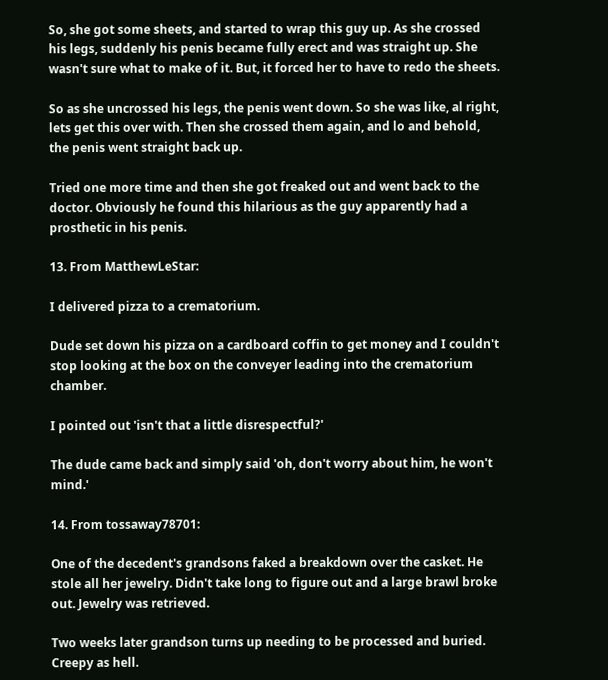So, she got some sheets, and started to wrap this guy up. As she crossed his legs, suddenly his penis became fully erect and was straight up. She wasn't sure what to make of it. But, it forced her to have to redo the sheets.

So as she uncrossed his legs, the penis went down. So she was like, al right, lets get this over with. Then she crossed them again, and lo and behold, the penis went straight back up.

Tried one more time and then she got freaked out and went back to the doctor. Obviously he found this hilarious as the guy apparently had a prosthetic in his penis.

13. From MatthewLeStar:

I delivered pizza to a crematorium.

Dude set down his pizza on a cardboard coffin to get money and I couldn't stop looking at the box on the conveyer leading into the crematorium chamber.

I pointed out 'isn't that a little disrespectful?'

The dude came back and simply said 'oh, don't worry about him, he won't mind.'

14. From tossaway78701:

One of the decedent's grandsons faked a breakdown over the casket. He stole all her jewelry. Didn't take long to figure out and a large brawl broke out. Jewelry was retrieved.

Two weeks later grandson turns up needing to be processed and buried. Creepy as hell.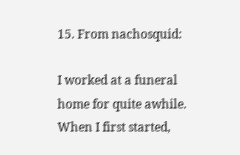15. From nachosquid:

I worked at a funeral home for quite awhile. When I first started,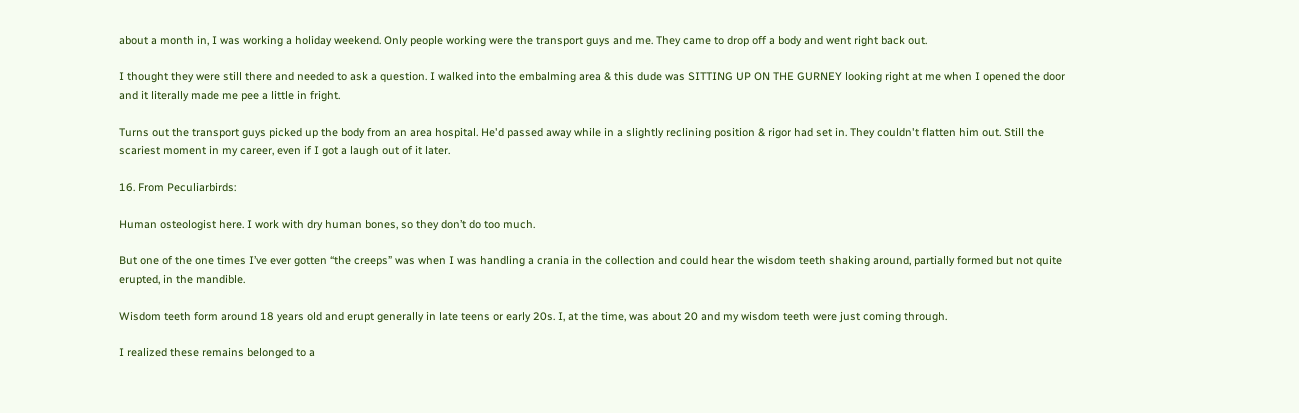about a month in, I was working a holiday weekend. Only people working were the transport guys and me. They came to drop off a body and went right back out.

I thought they were still there and needed to ask a question. I walked into the embalming area & this dude was SITTING UP ON THE GURNEY looking right at me when I opened the door and it literally made me pee a little in fright.

Turns out the transport guys picked up the body from an area hospital. He'd passed away while in a slightly reclining position & rigor had set in. They couldn't flatten him out. Still the scariest moment in my career, even if I got a laugh out of it later.

16. From Peculiarbirds:

Human osteologist here. I work with dry human bones, so they don’t do too much.

But one of the one times I’ve ever gotten “the creeps” was when I was handling a crania in the collection and could hear the wisdom teeth shaking around, partially formed but not quite erupted, in the mandible.

Wisdom teeth form around 18 years old and erupt generally in late teens or early 20s. I, at the time, was about 20 and my wisdom teeth were just coming through.

I realized these remains belonged to a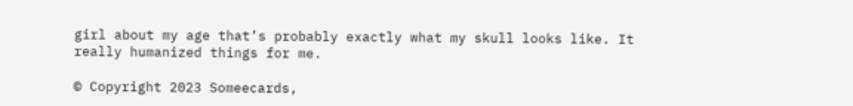girl about my age that’s probably exactly what my skull looks like. It really humanized things for me.

© Copyright 2023 Someecards,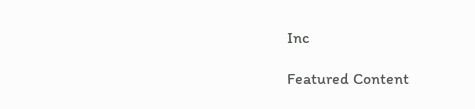Inc

Featured Content